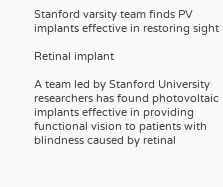Stanford varsity team finds PV implants effective in restoring sight

Retinal implant

A team led by Stanford University researchers has found photovoltaic implants effective in providing functional vision to patients with blindness caused by retinal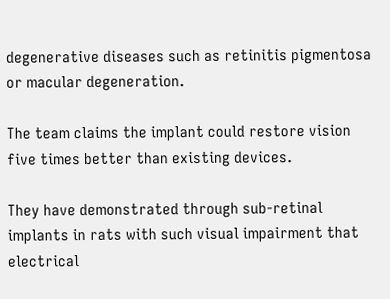degenerative diseases such as retinitis pigmentosa or macular degeneration.

The team claims the implant could restore vision five times better than existing devices.

They have demonstrated through sub-retinal implants in rats with such visual impairment that electrical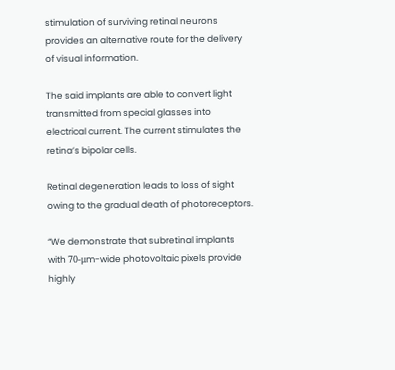stimulation of surviving retinal neurons provides an alternative route for the delivery of visual information.

The said implants are able to convert light transmitted from special glasses into electrical current. The current stimulates the retina’s bipolar cells.

Retinal degeneration leads to loss of sight owing to the gradual death of photoreceptors.

“We demonstrate that subretinal implants with 70-μm-wide photovoltaic pixels provide highly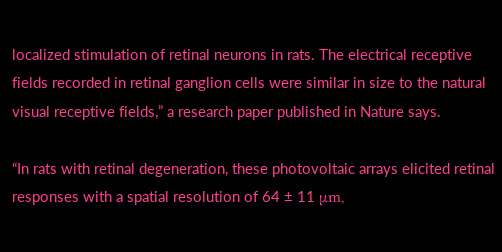localized stimulation of retinal neurons in rats. The electrical receptive fields recorded in retinal ganglion cells were similar in size to the natural visual receptive fields,” a research paper published in Nature says.

“In rats with retinal degeneration, these photovoltaic arrays elicited retinal responses with a spatial resolution of 64 ± 11 μm,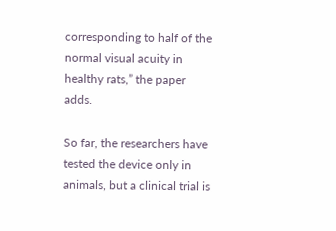corresponding to half of the normal visual acuity in healthy rats,” the paper adds.

So far, the researchers have tested the device only in animals, but a clinical trial is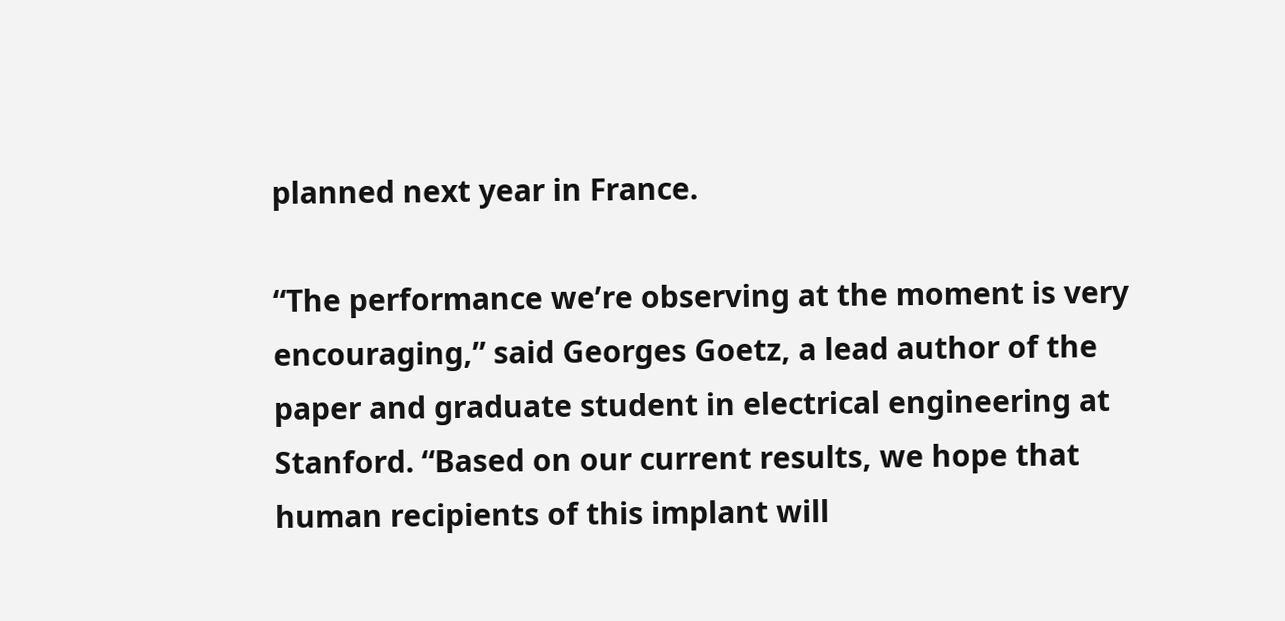planned next year in France.

“The performance we’re observing at the moment is very encouraging,” said Georges Goetz, a lead author of the paper and graduate student in electrical engineering at Stanford. “Based on our current results, we hope that human recipients of this implant will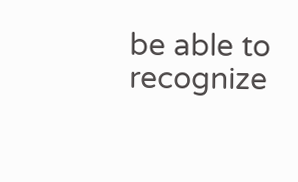be able to recognize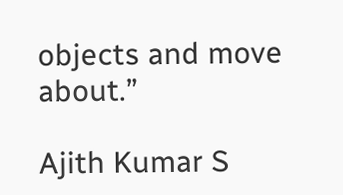objects and move about.”

Ajith Kumar S